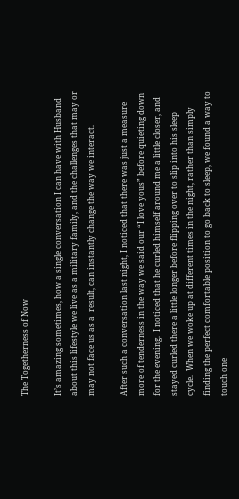The Togetherness of Now

It’s amazing sometimes, how a single conversation I can have with Husband about this lifestyle we live as a military family, and the challenges that may or may not face us as a  result, can instantly change the way we interact.

After such a conversation last night, I noticed that there was just a measure more of tenderness in the way we said our “I love yous” before quieting down for the evening.  I noticed that he curled himself around me a little closer, and stayed curled there a little longer before flipping over to slip into his sleep cycle.  When we woke up at different times in the night, rather than simply finding the perfect comfortable position to go back to sleep, we found a way to touch one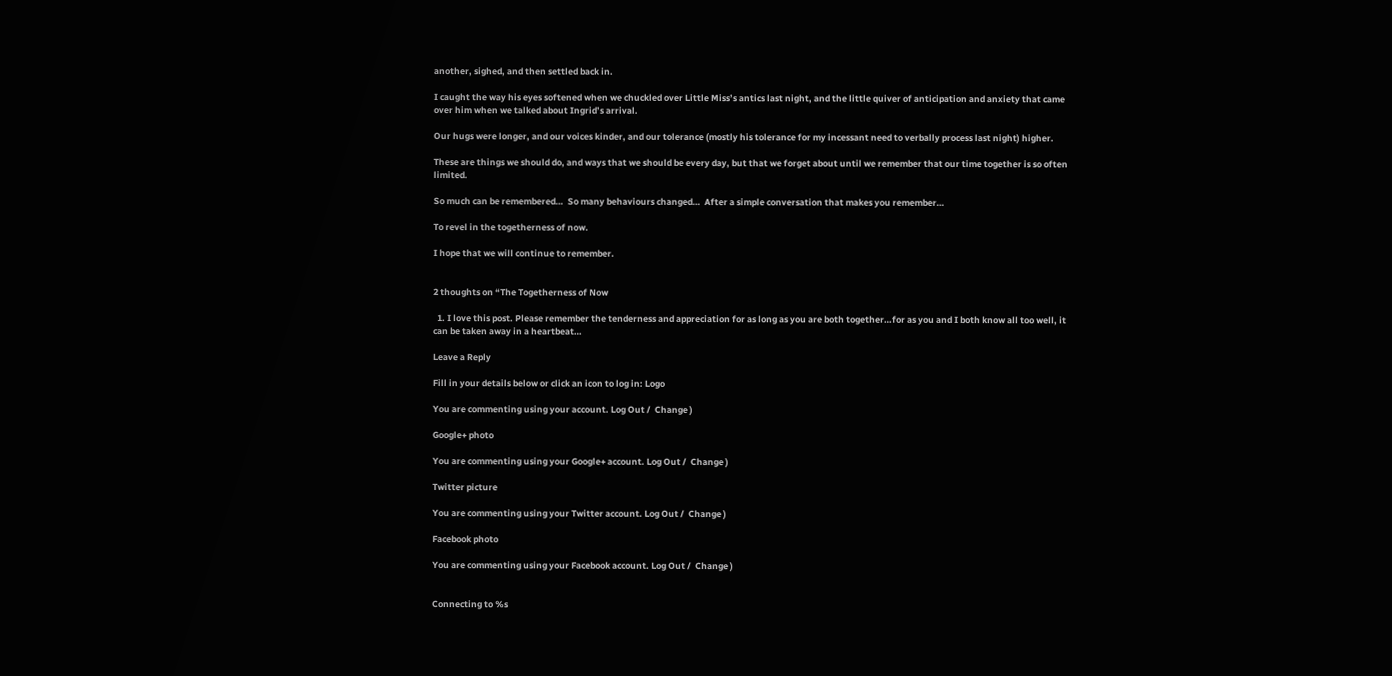another, sighed, and then settled back in.

I caught the way his eyes softened when we chuckled over Little Miss’s antics last night, and the little quiver of anticipation and anxiety that came over him when we talked about Ingrid’s arrival.

Our hugs were longer, and our voices kinder, and our tolerance (mostly his tolerance for my incessant need to verbally process last night) higher.

These are things we should do, and ways that we should be every day, but that we forget about until we remember that our time together is so often limited.

So much can be remembered…  So many behaviours changed…  After a simple conversation that makes you remember…

To revel in the togetherness of now.

I hope that we will continue to remember.


2 thoughts on “The Togetherness of Now

  1. I love this post. Please remember the tenderness and appreciation for as long as you are both together…for as you and I both know all too well, it can be taken away in a heartbeat…

Leave a Reply

Fill in your details below or click an icon to log in: Logo

You are commenting using your account. Log Out /  Change )

Google+ photo

You are commenting using your Google+ account. Log Out /  Change )

Twitter picture

You are commenting using your Twitter account. Log Out /  Change )

Facebook photo

You are commenting using your Facebook account. Log Out /  Change )


Connecting to %s